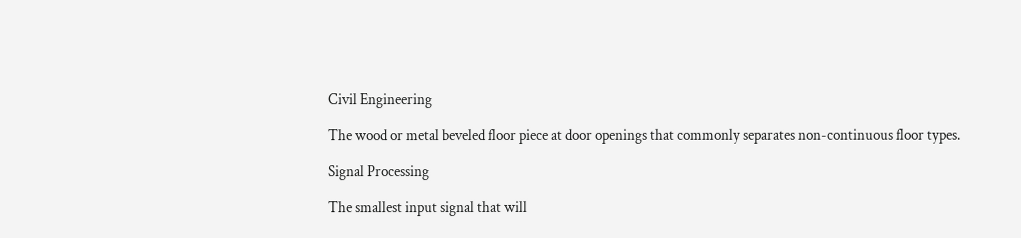Civil Engineering

The wood or metal beveled floor piece at door openings that commonly separates non-continuous floor types.

Signal Processing

The smallest input signal that will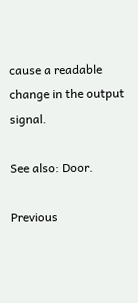cause a readable change in the output signal.

See also: Door.

Previous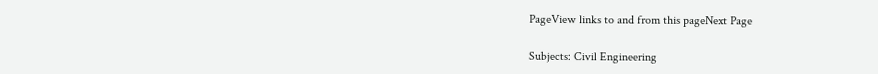PageView links to and from this pageNext Page

Subjects: Civil Engineering